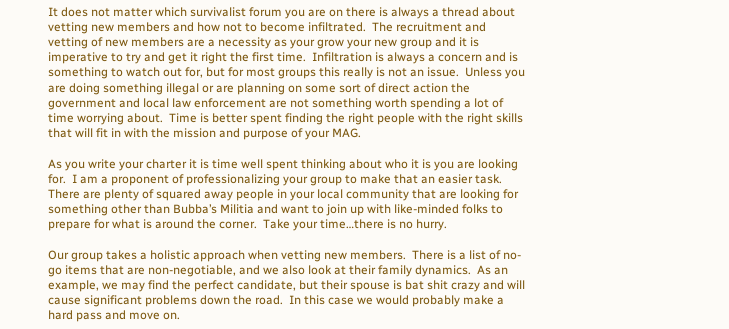It does not matter which survivalist forum you are on there is always a thread about vetting new members and how not to become infiltrated.  The recruitment and vetting of new members are a necessity as your grow your new group and it is imperative to try and get it right the first time.  Infiltration is always a concern and is something to watch out for, but for most groups this really is not an issue.  Unless you are doing something illegal or are planning on some sort of direct action the government and local law enforcement are not something worth spending a lot of time worrying about.  Time is better spent finding the right people with the right skills that will fit in with the mission and purpose of your MAG.

As you write your charter it is time well spent thinking about who it is you are looking for.  I am a proponent of professionalizing your group to make that an easier task.  There are plenty of squared away people in your local community that are looking for something other than Bubba’s Militia and want to join up with like-minded folks to prepare for what is around the corner.  Take your time…there is no hurry.

Our group takes a holistic approach when vetting new members.  There is a list of no-go items that are non-negotiable, and we also look at their family dynamics.  As an example, we may find the perfect candidate, but their spouse is bat shit crazy and will cause significant problems down the road.  In this case we would probably make a hard pass and move on.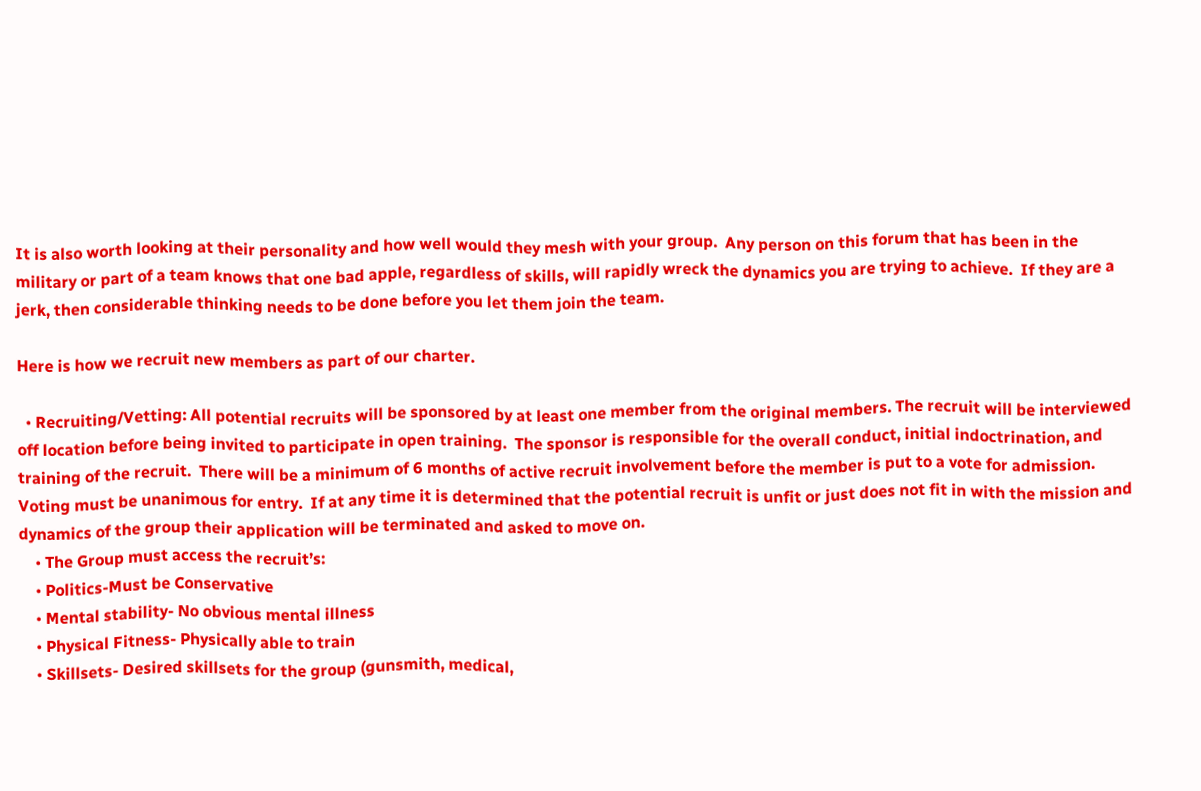It is also worth looking at their personality and how well would they mesh with your group.  Any person on this forum that has been in the military or part of a team knows that one bad apple, regardless of skills, will rapidly wreck the dynamics you are trying to achieve.  If they are a jerk, then considerable thinking needs to be done before you let them join the team.

Here is how we recruit new members as part of our charter.

  • Recruiting/Vetting: All potential recruits will be sponsored by at least one member from the original members. The recruit will be interviewed off location before being invited to participate in open training.  The sponsor is responsible for the overall conduct, initial indoctrination, and training of the recruit.  There will be a minimum of 6 months of active recruit involvement before the member is put to a vote for admission.  Voting must be unanimous for entry.  If at any time it is determined that the potential recruit is unfit or just does not fit in with the mission and dynamics of the group their application will be terminated and asked to move on.
    • The Group must access the recruit’s:
    • Politics-Must be Conservative
    • Mental stability- No obvious mental illness
    • Physical Fitness- Physically able to train
    • Skillsets- Desired skillsets for the group (gunsmith, medical,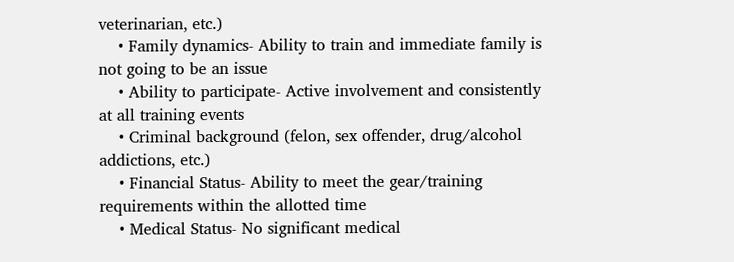veterinarian, etc.)
    • Family dynamics- Ability to train and immediate family is not going to be an issue
    • Ability to participate- Active involvement and consistently at all training events
    • Criminal background (felon, sex offender, drug/alcohol addictions, etc.)
    • Financial Status- Ability to meet the gear/training requirements within the allotted time
    • Medical Status- No significant medical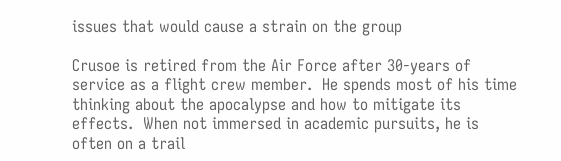issues that would cause a strain on the group

Crusoe is retired from the Air Force after 30-years of service as a flight crew member.  He spends most of his time thinking about the apocalypse and how to mitigate its effects.  When not immersed in academic pursuits, he is often on a trail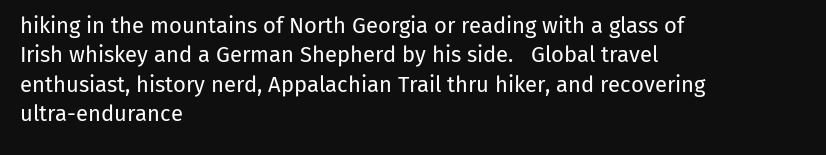hiking in the mountains of North Georgia or reading with a glass of Irish whiskey and a German Shepherd by his side.   Global travel enthusiast, history nerd, Appalachian Trail thru hiker, and recovering ultra-endurance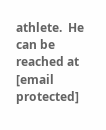athlete.  He can be reached at [email protected]